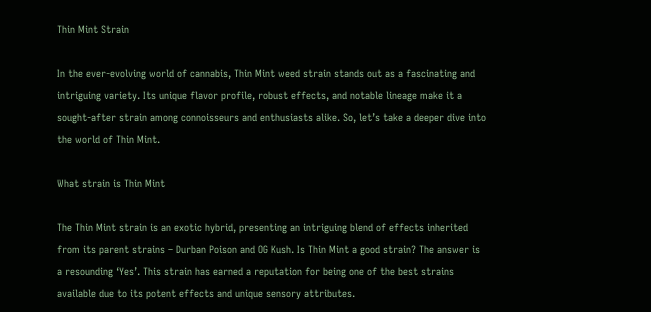Thin Mint Strain

In the ever-evolving world of cannabis, Thin Mint weed strain stands out as a fascinating and intriguing variety. Its unique flavor profile, robust effects, and notable lineage make it a sought-after strain among connoisseurs and enthusiasts alike. So, let’s take a deeper dive into the world of Thin Mint.

What strain is Thin Mint

The Thin Mint strain is an exotic hybrid, presenting an intriguing blend of effects inherited from its parent strains – Durban Poison and OG Kush. Is Thin Mint a good strain? The answer is a resounding ‘Yes’. This strain has earned a reputation for being one of the best strains available due to its potent effects and unique sensory attributes.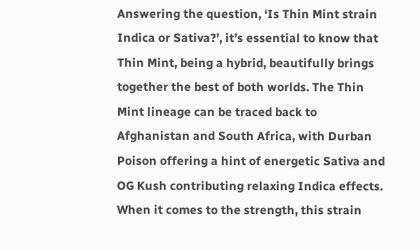Answering the question, ‘Is Thin Mint strain Indica or Sativa?’, it’s essential to know that Thin Mint, being a hybrid, beautifully brings together the best of both worlds. The Thin Mint lineage can be traced back to Afghanistan and South Africa, with Durban Poison offering a hint of energetic Sativa and OG Kush contributing relaxing Indica effects. When it comes to the strength, this strain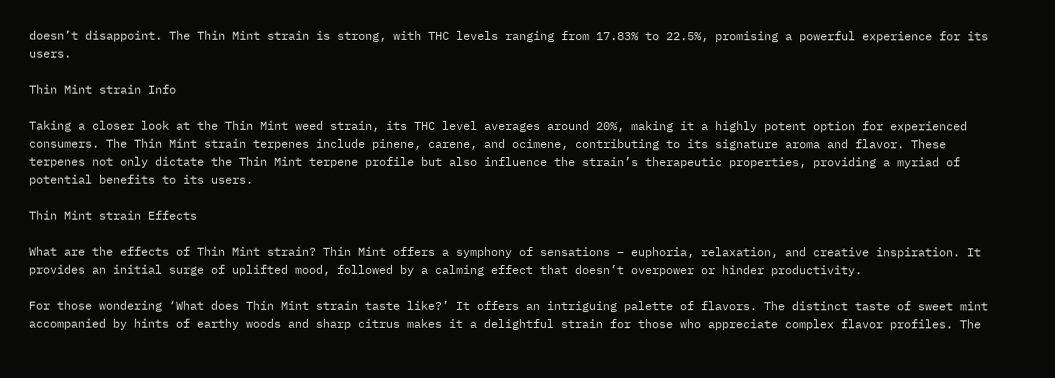doesn’t disappoint. The Thin Mint strain is strong, with THC levels ranging from 17.83% to 22.5%, promising a powerful experience for its users.

Thin Mint strain Info

Taking a closer look at the Thin Mint weed strain, its THC level averages around 20%, making it a highly potent option for experienced consumers. The Thin Mint strain terpenes include pinene, carene, and ocimene, contributing to its signature aroma and flavor. These terpenes not only dictate the Thin Mint terpene profile but also influence the strain’s therapeutic properties, providing a myriad of potential benefits to its users.

Thin Mint strain Effects

What are the effects of Thin Mint strain? Thin Mint offers a symphony of sensations – euphoria, relaxation, and creative inspiration. It provides an initial surge of uplifted mood, followed by a calming effect that doesn’t overpower or hinder productivity.

For those wondering ‘What does Thin Mint strain taste like?’ It offers an intriguing palette of flavors. The distinct taste of sweet mint accompanied by hints of earthy woods and sharp citrus makes it a delightful strain for those who appreciate complex flavor profiles. The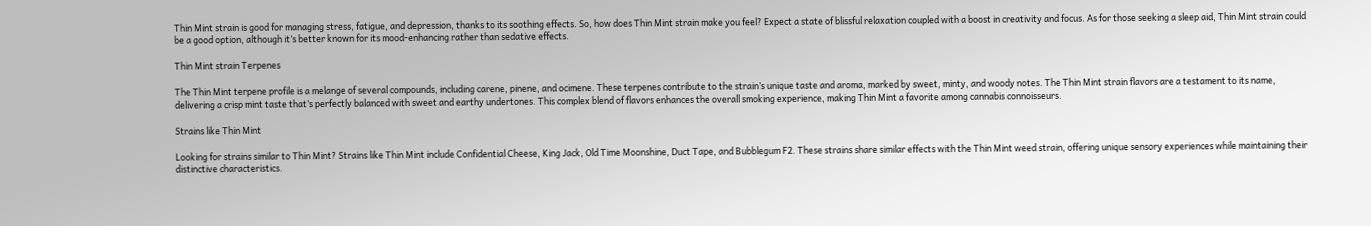Thin Mint strain is good for managing stress, fatigue, and depression, thanks to its soothing effects. So, how does Thin Mint strain make you feel? Expect a state of blissful relaxation coupled with a boost in creativity and focus. As for those seeking a sleep aid, Thin Mint strain could be a good option, although it’s better known for its mood-enhancing rather than sedative effects.

Thin Mint strain Terpenes

The Thin Mint terpene profile is a melange of several compounds, including carene, pinene, and ocimene. These terpenes contribute to the strain’s unique taste and aroma, marked by sweet, minty, and woody notes. The Thin Mint strain flavors are a testament to its name, delivering a crisp mint taste that’s perfectly balanced with sweet and earthy undertones. This complex blend of flavors enhances the overall smoking experience, making Thin Mint a favorite among cannabis connoisseurs.

Strains like Thin Mint

Looking for strains similar to Thin Mint? Strains like Thin Mint include Confidential Cheese, King Jack, Old Time Moonshine, Duct Tape, and Bubblegum F2. These strains share similar effects with the Thin Mint weed strain, offering unique sensory experiences while maintaining their distinctive characteristics.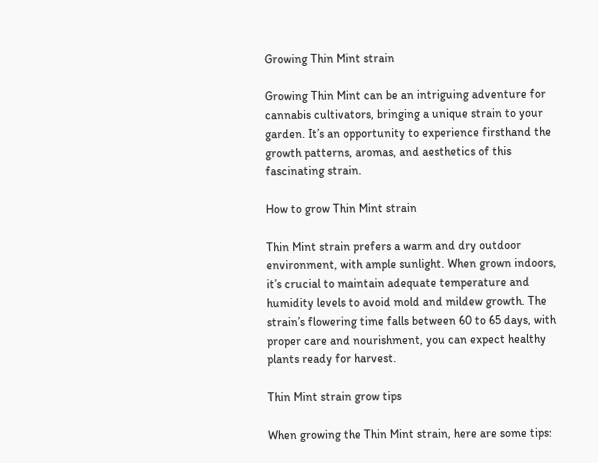Growing Thin Mint strain

Growing Thin Mint can be an intriguing adventure for cannabis cultivators, bringing a unique strain to your garden. It’s an opportunity to experience firsthand the growth patterns, aromas, and aesthetics of this fascinating strain.

How to grow Thin Mint strain

Thin Mint strain prefers a warm and dry outdoor environment, with ample sunlight. When grown indoors, it’s crucial to maintain adequate temperature and humidity levels to avoid mold and mildew growth. The strain’s flowering time falls between 60 to 65 days, with proper care and nourishment, you can expect healthy plants ready for harvest.

Thin Mint strain grow tips

When growing the Thin Mint strain, here are some tips: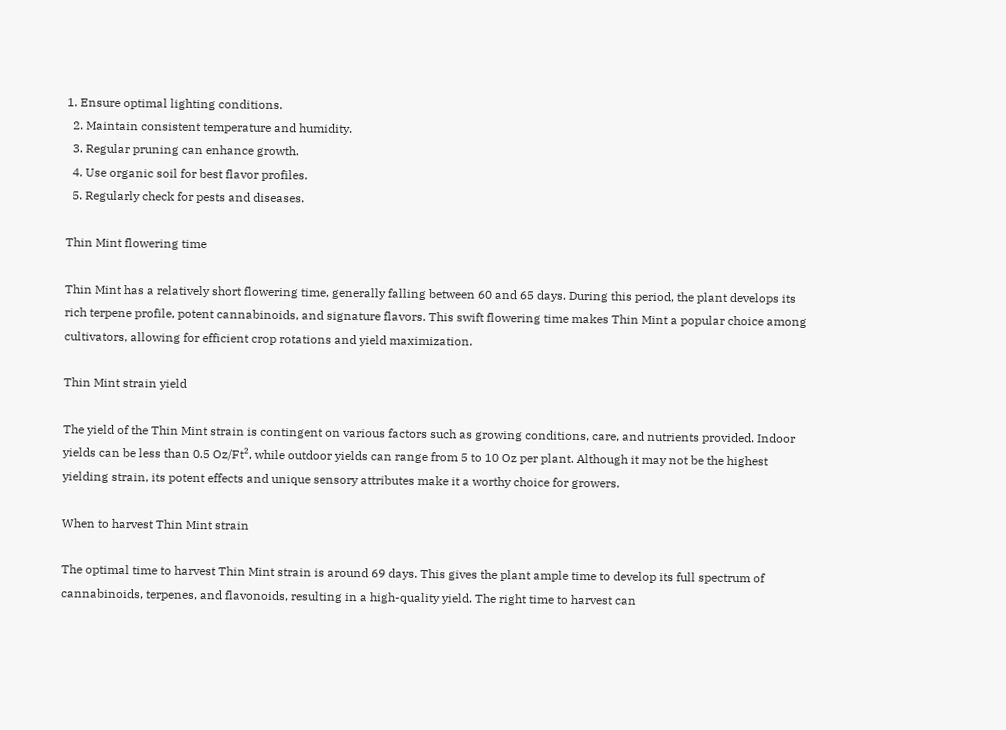1. Ensure optimal lighting conditions.
  2. Maintain consistent temperature and humidity.
  3. Regular pruning can enhance growth.
  4. Use organic soil for best flavor profiles.
  5. Regularly check for pests and diseases.

Thin Mint flowering time

Thin Mint has a relatively short flowering time, generally falling between 60 and 65 days. During this period, the plant develops its rich terpene profile, potent cannabinoids, and signature flavors. This swift flowering time makes Thin Mint a popular choice among cultivators, allowing for efficient crop rotations and yield maximization.

Thin Mint strain yield

The yield of the Thin Mint strain is contingent on various factors such as growing conditions, care, and nutrients provided. Indoor yields can be less than 0.5 Oz/Ft², while outdoor yields can range from 5 to 10 Oz per plant. Although it may not be the highest yielding strain, its potent effects and unique sensory attributes make it a worthy choice for growers.

When to harvest Thin Mint strain

The optimal time to harvest Thin Mint strain is around 69 days. This gives the plant ample time to develop its full spectrum of cannabinoids, terpenes, and flavonoids, resulting in a high-quality yield. The right time to harvest can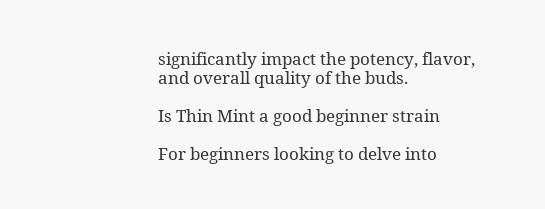significantly impact the potency, flavor, and overall quality of the buds.

Is Thin Mint a good beginner strain

For beginners looking to delve into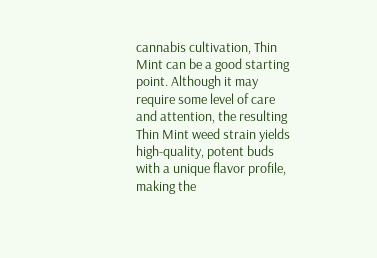cannabis cultivation, Thin Mint can be a good starting point. Although it may require some level of care and attention, the resulting Thin Mint weed strain yields high-quality, potent buds with a unique flavor profile, making the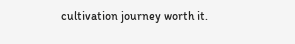cultivation journey worth it.